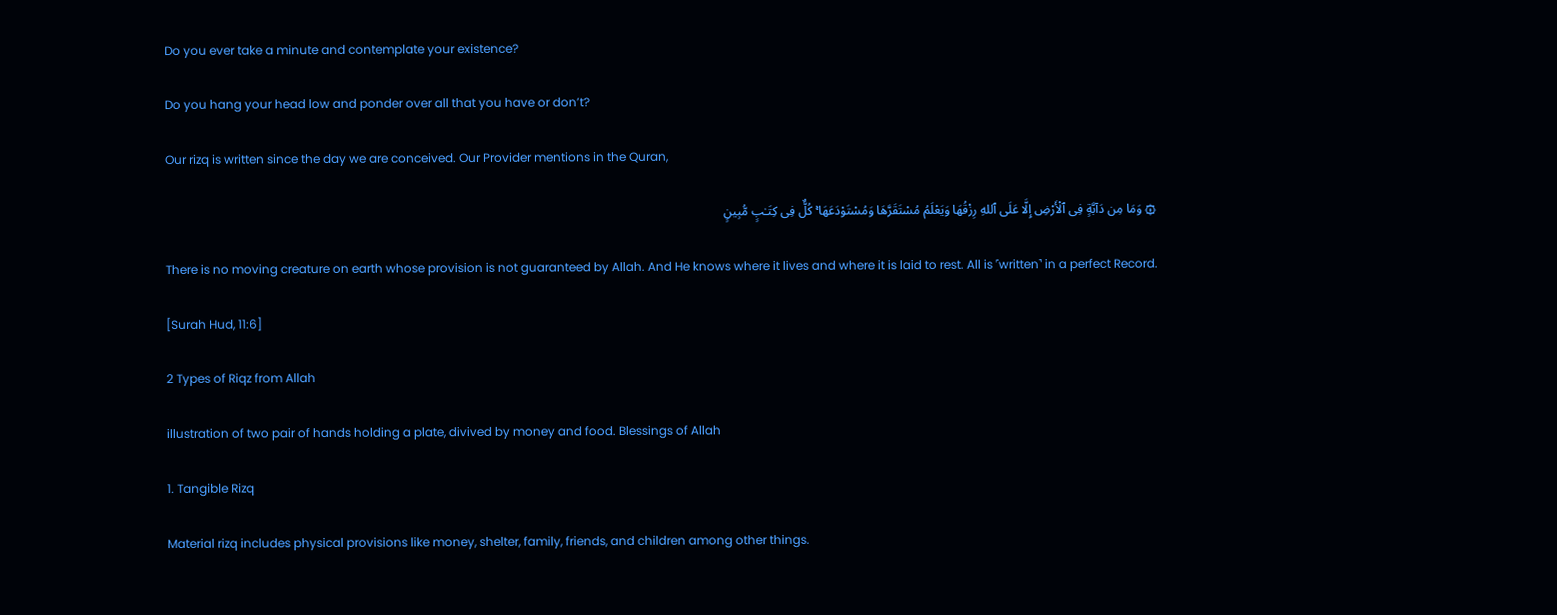Do you ever take a minute and contemplate your existence?

Do you hang your head low and ponder over all that you have or don’t?

Our rizq is written since the day we are conceived. Our Provider mentions in the Quran,

۞ وَمَا مِن دَآبَّةٍ فِى ٱلْأَرْضِ إِلَّا عَلَى ٱللهِ رِزْقُهَا وَيَعْلَمُ مُسْتَقَرَّهَا وَمُسْتَوْدَعَهَا ۚ كُلٌّ فِى كِتَـٰبٍ مُّبِينٍ

There is no moving creature on earth whose provision is not guaranteed by Allah. And He knows where it lives and where it is laid to rest. All is ˹written˺ in a perfect Record.

[Surah Hud, 11:6]

2 Types of Riqz from Allah

illustration of two pair of hands holding a plate, divived by money and food. Blessings of Allah

1. Tangible Rizq

Material rizq includes physical provisions like money, shelter, family, friends, and children among other things.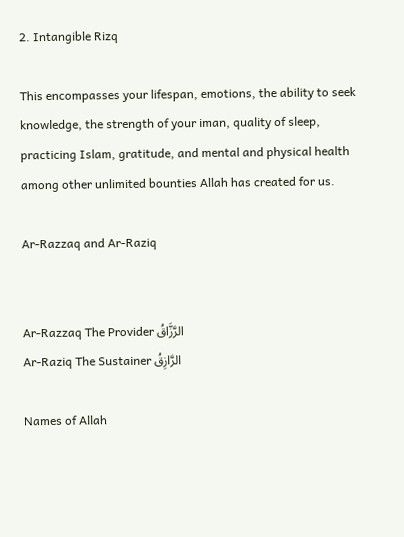2. Intangible Rizq

This encompasses your lifespan, emotions, the ability to seek knowledge, the strength of your iman, quality of sleep, practicing Islam, gratitude, and mental and physical health among other unlimited bounties Allah has created for us.

Ar-Razzaq and Ar-Raziq


Ar-Razzaq The Provider الرَّزَّاقُ
Ar-Raziq The Sustainer الرَّازِقُ

Names of Allah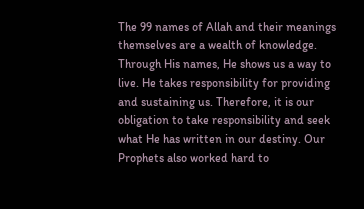The 99 names of Allah and their meanings themselves are a wealth of knowledge. Through His names, He shows us a way to live. He takes responsibility for providing and sustaining us. Therefore, it is our obligation to take responsibility and seek what He has written in our destiny. Our Prophets also worked hard to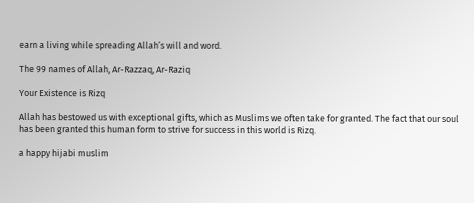earn a living while spreading Allah’s will and word.

The 99 names of Allah, Ar-Razzaq, Ar-Raziq

Your Existence is Rizq

Allah has bestowed us with exceptional gifts, which as Muslims we often take for granted. The fact that our soul has been granted this human form to strive for success in this world is Rizq.

a happy hijabi muslim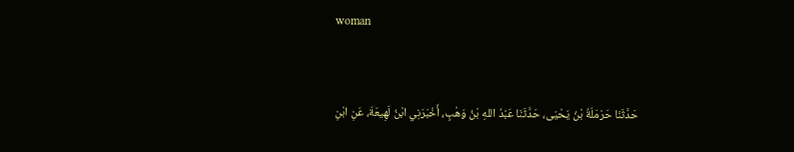woman


حَدَّثَنَا حَرْمَلَةُ بْنُ يَحْيَى، حَدَّثَنَا عَبْدُ اللهِ بْنُ وَهْبٍ، أَخْبَرَنِي ابْنُ لَهِيعَةَ، عَنِ ابْنِ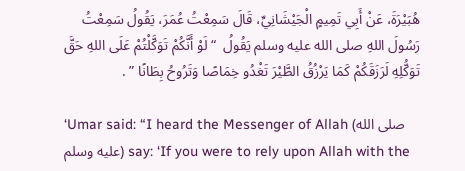هُبَيْرَةَ، عَنْ أَبِي تَمِيمٍ الْجَيْشَانِيِّ، قَالَ سَمِعْتُ عُمَرَ، يَقُولُ سَمِعْتُ رَسُولَ اللهِ صلى الله عليه وسلم يَقُولُ  “ لَوْ أَنَّكُمْ تَوَكَّلْتُمْ عَلَى اللهِ حَقَّ تَوَكُّلِهِ لَرَزَقَكُمْ كَمَا يَرْزُقُ الطَّيْرَ تَغْدُو خِمَاصًا وَتَرُوحُ بِطَانًا ” .

‘Umar said: “I heard the Messenger of Allah (صلى الله عليه وسلم) say: ‘If you were to rely upon Allah with the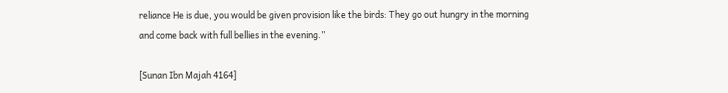reliance He is due, you would be given provision like the birds: They go out hungry in the morning and come back with full bellies in the evening.”

[Sunan Ibn Majah 4164]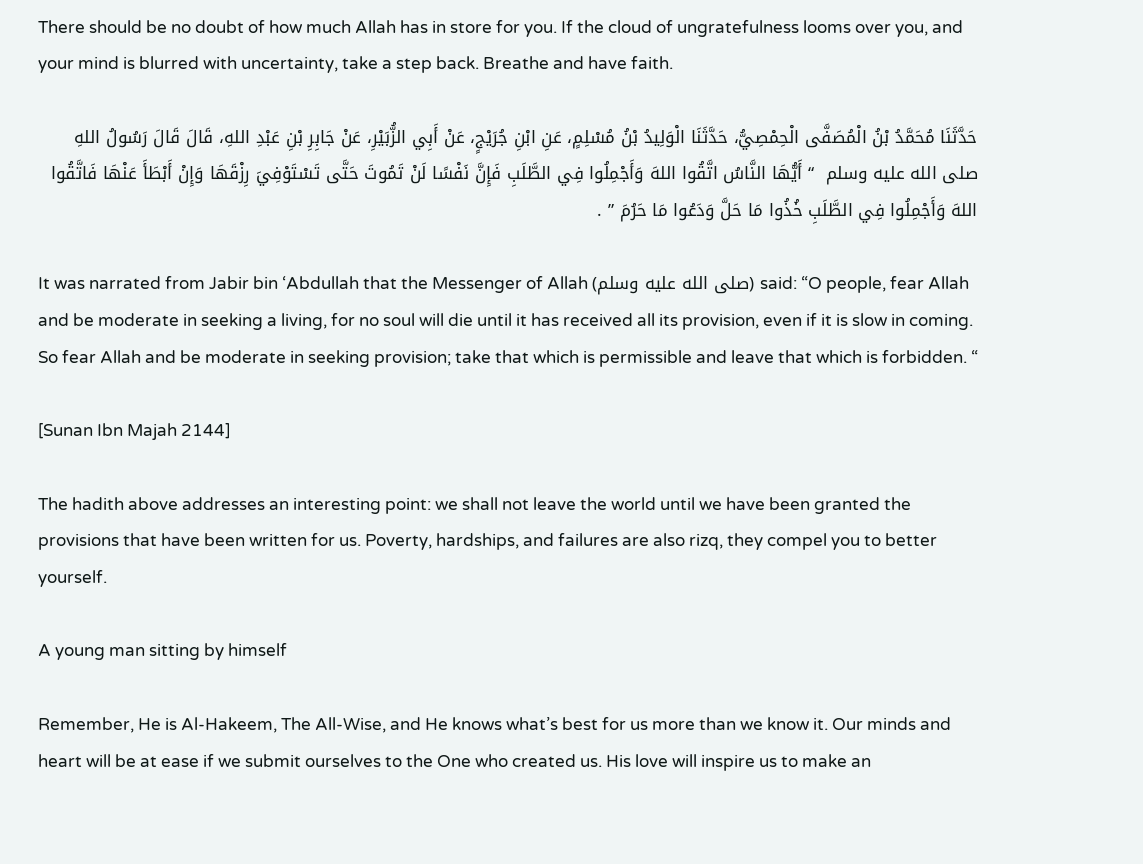There should be no doubt of how much Allah has in store for you. If the cloud of ungratefulness looms over you, and your mind is blurred with uncertainty, take a step back. Breathe and have faith.

حَدَّثَنَا مُحَمَّدُ بْنُ الْمُصَفَّى الْحِمْصِيُّ، حَدَّثَنَا الْوَلِيدُ بْنُ مُسْلِمٍ، عَنِ ابْنِ جُرَيْجٍ، عَنْ أَبِي الزُّبَيْرِ، عَنْ جَابِرِ بْنِ عَبْدِ اللهِ، قَالَ قَالَ رَسُولُ اللهِ صلى الله عليه وسلم  “ أَيُّهَا النَّاسُ اتَّقُوا اللهَ وَأَجْمِلُوا فِي الطَّلَبِ فَإِنَّ نَفْسًا لَنْ تَمُوتَ حَتَّى تَسْتَوْفِيَ رِزْقَهَا وَإِنْ أَبْطَأَ عَنْهَا فَاتَّقُوا اللهَ وَأَجْمِلُوا فِي الطَّلَبِ خُذُوا مَا حَلَّ وَدَعُوا مَا حَرُمَ ” .

It was narrated from Jabir bin ‘Abdullah that the Messenger of Allah (صلى الله عليه وسلم) said: “O people, fear Allah and be moderate in seeking a living, for no soul will die until it has received all its provision, even if it is slow in coming. So fear Allah and be moderate in seeking provision; take that which is permissible and leave that which is forbidden. “

[Sunan Ibn Majah 2144]

The hadith above addresses an interesting point: we shall not leave the world until we have been granted the provisions that have been written for us. Poverty, hardships, and failures are also rizq, they compel you to better yourself.

A young man sitting by himself

Remember, He is Al-Hakeem, The All-Wise, and He knows what’s best for us more than we know it. Our minds and heart will be at ease if we submit ourselves to the One who created us. His love will inspire us to make an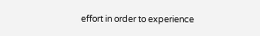effort in order to experience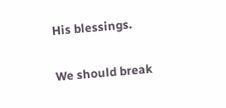His blessings.

We should break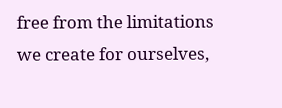free from the limitations we create for ourselves,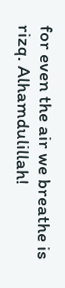for even the air we breathe is rizq. Alhamdulillah!